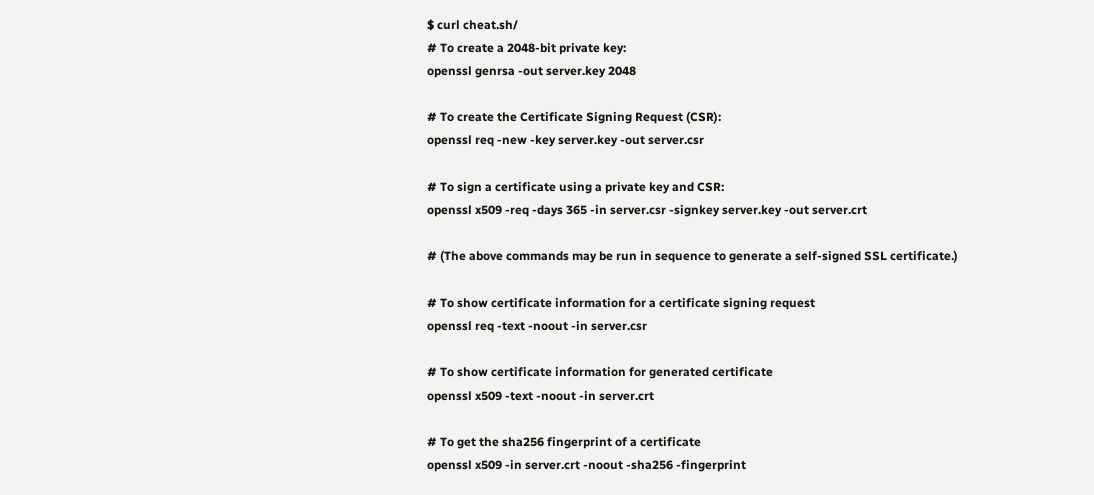$ curl cheat.sh/
# To create a 2048-bit private key:
openssl genrsa -out server.key 2048

# To create the Certificate Signing Request (CSR):
openssl req -new -key server.key -out server.csr

# To sign a certificate using a private key and CSR:
openssl x509 -req -days 365 -in server.csr -signkey server.key -out server.crt

# (The above commands may be run in sequence to generate a self-signed SSL certificate.)

# To show certificate information for a certificate signing request
openssl req -text -noout -in server.csr

# To show certificate information for generated certificate
openssl x509 -text -noout -in server.crt

# To get the sha256 fingerprint of a certificate
openssl x509 -in server.crt -noout -sha256 -fingerprint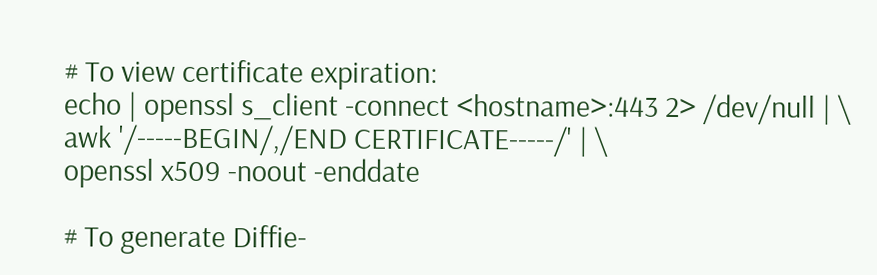# To view certificate expiration:
echo | openssl s_client -connect <hostname>:443 2> /dev/null | \
awk '/-----BEGIN/,/END CERTIFICATE-----/' | \
openssl x509 -noout -enddate

# To generate Diffie-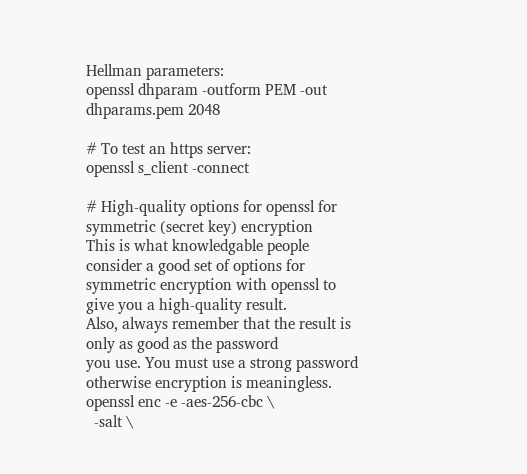Hellman parameters:
openssl dhparam -outform PEM -out dhparams.pem 2048

# To test an https server:
openssl s_client -connect

# High-quality options for openssl for symmetric (secret key) encryption
This is what knowledgable people consider a good set of options for
symmetric encryption with openssl to give you a high-quality result.
Also, always remember that the result is only as good as the password
you use. You must use a strong password otherwise encryption is meaningless.
openssl enc -e -aes-256-cbc \
  -salt \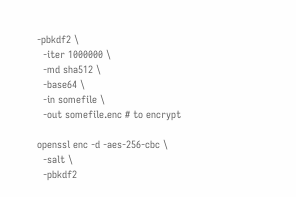-pbkdf2 \
  -iter 1000000 \
  -md sha512 \
  -base64 \
  -in somefile \
  -out somefile.enc # to encrypt

openssl enc -d -aes-256-cbc \
  -salt \
  -pbkdf2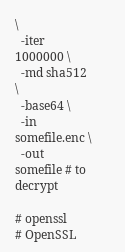\
  -iter 1000000 \
  -md sha512 \
  -base64 \
  -in somefile.enc \
  -out somefile # to decrypt

# openssl
# OpenSSL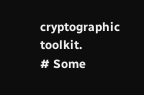cryptographic toolkit.
# Some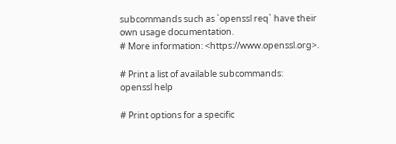subcommands such as `openssl req` have their own usage documentation.
# More information: <https://www.openssl.org>.

# Print a list of available subcommands:
openssl help

# Print options for a specific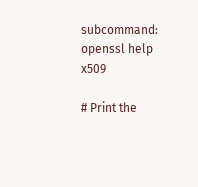subcommand:
openssl help x509

# Print the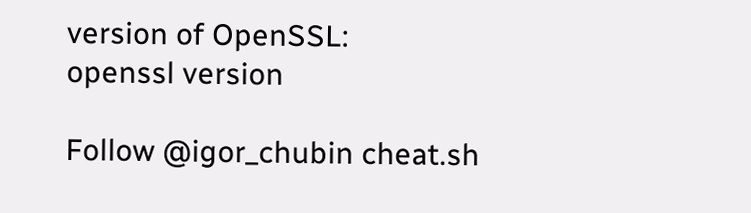version of OpenSSL:
openssl version

Follow @igor_chubin cheat.sh